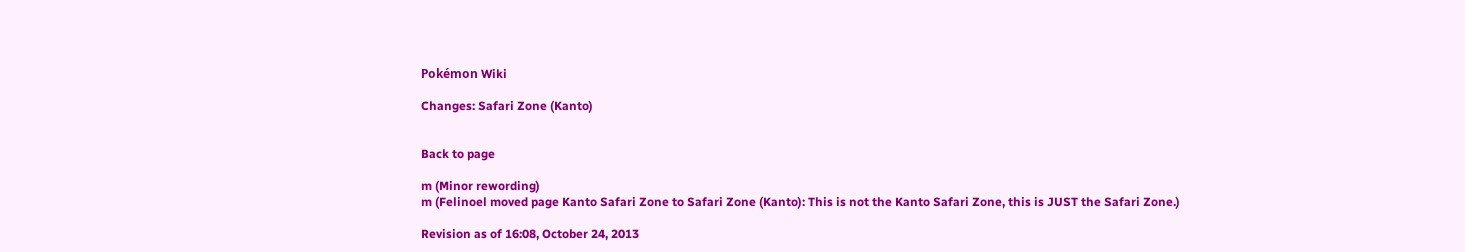Pokémon Wiki

Changes: Safari Zone (Kanto)


Back to page

m (Minor rewording)
m (Felinoel moved page Kanto Safari Zone to Safari Zone (Kanto): This is not the Kanto Safari Zone, this is JUST the Safari Zone.)

Revision as of 16:08, October 24, 2013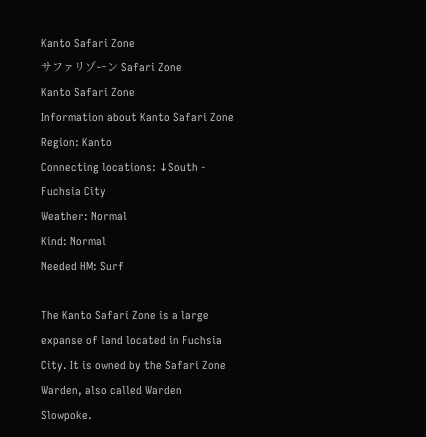Kanto Safari Zone
サファリゾーン Safari Zone
Kanto Safari Zone
Information about Kanto Safari Zone
Region: Kanto
Connecting locations: ↓South - Fuchsia City
Weather: Normal
Kind: Normal
Needed HM: Surf

The Kanto Safari Zone is a large expanse of land located in Fuchsia City. It is owned by the Safari Zone Warden, also called Warden Slowpoke.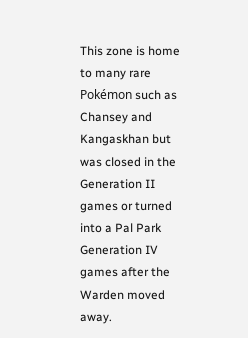This zone is home to many rare Pokémon such as Chansey and Kangaskhan but was closed in the Generation II games or turned into a Pal Park Generation IV games after the Warden moved away.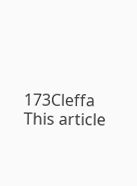173Cleffa This article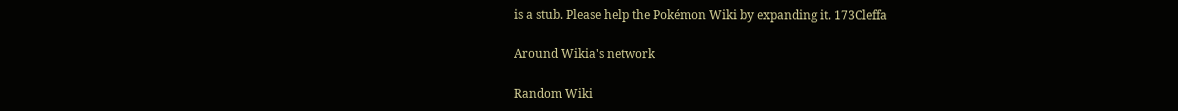is a stub. Please help the Pokémon Wiki by expanding it. 173Cleffa

Around Wikia's network

Random Wiki